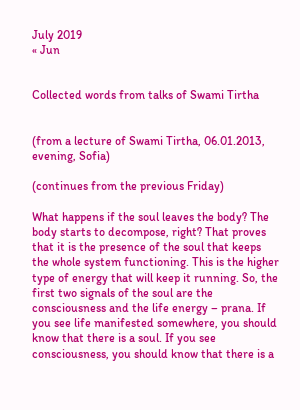July 2019
« Jun


Collected words from talks of Swami Tirtha


(from a lecture of Swami Tirtha, 06.01.2013, evening, Sofia)

(continues from the previous Friday)

What happens if the soul leaves the body? The body starts to decompose, right? That proves that it is the presence of the soul that keeps the whole system functioning. This is the higher type of energy that will keep it running. So, the first two signals of the soul are the consciousness and the life energy – prana. If you see life manifested somewhere, you should know that there is a soul. If you see consciousness, you should know that there is a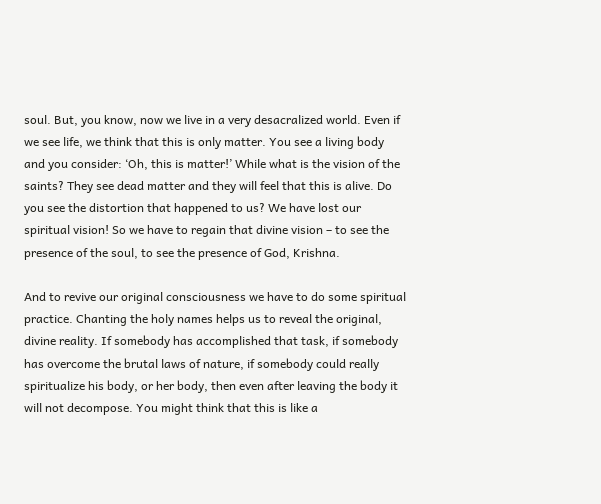soul. But, you know, now we live in a very desacralized world. Even if we see life, we think that this is only matter. You see a living body and you consider: ‘Oh, this is matter!’ While what is the vision of the saints? They see dead matter and they will feel that this is alive. Do you see the distortion that happened to us? We have lost our spiritual vision! So we have to regain that divine vision – to see the presence of the soul, to see the presence of God, Krishna.

And to revive our original consciousness we have to do some spiritual practice. Chanting the holy names helps us to reveal the original, divine reality. If somebody has accomplished that task, if somebody has overcome the brutal laws of nature, if somebody could really spiritualize his body, or her body, then even after leaving the body it will not decompose. You might think that this is like a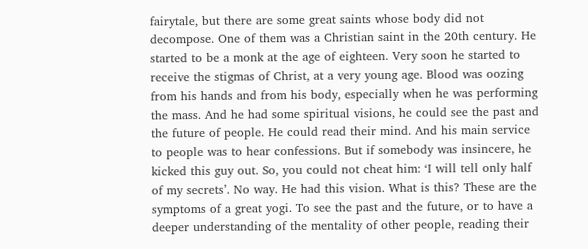fairytale, but there are some great saints whose body did not decompose. One of them was a Christian saint in the 20th century. He started to be a monk at the age of eighteen. Very soon he started to receive the stigmas of Christ, at a very young age. Blood was oozing from his hands and from his body, especially when he was performing the mass. And he had some spiritual visions, he could see the past and the future of people. He could read their mind. And his main service to people was to hear confessions. But if somebody was insincere, he kicked this guy out. So, you could not cheat him: ‘I will tell only half of my secrets’. No way. He had this vision. What is this? These are the symptoms of a great yogi. To see the past and the future, or to have a deeper understanding of the mentality of other people, reading their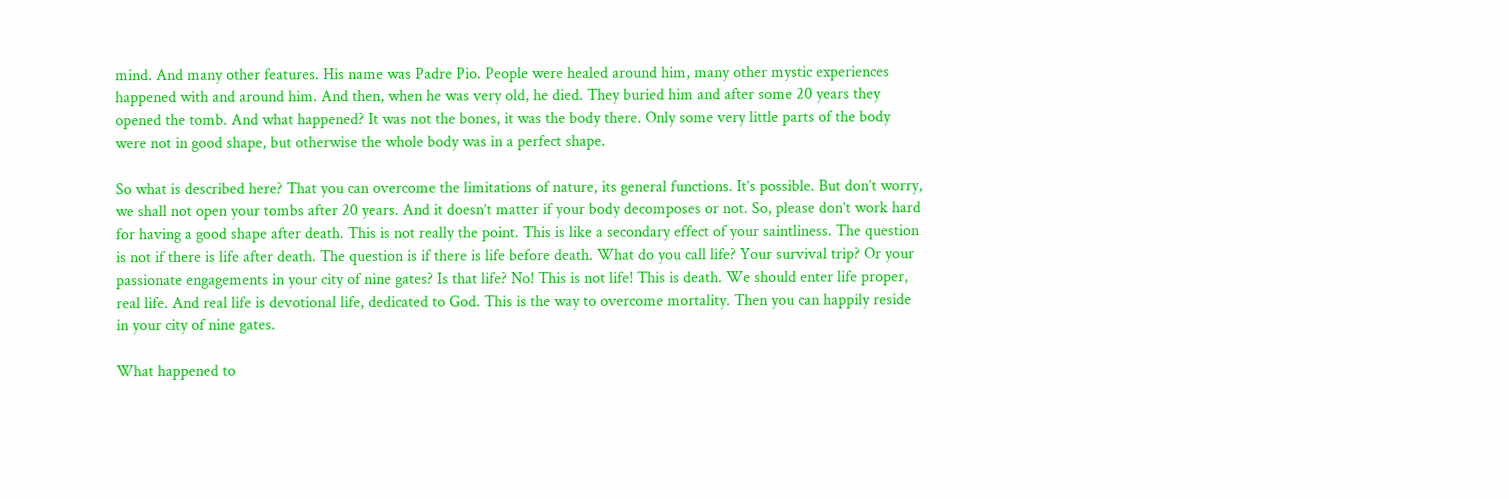mind. And many other features. His name was Padre Pio. People were healed around him, many other mystic experiences happened with and around him. And then, when he was very old, he died. They buried him and after some 20 years they opened the tomb. And what happened? It was not the bones, it was the body there. Only some very little parts of the body were not in good shape, but otherwise the whole body was in a perfect shape.

So what is described here? That you can overcome the limitations of nature, its general functions. It’s possible. But don’t worry, we shall not open your tombs after 20 years. And it doesn’t matter if your body decomposes or not. So, please don’t work hard for having a good shape after death. This is not really the point. This is like a secondary effect of your saintliness. The question is not if there is life after death. The question is if there is life before death. What do you call life? Your survival trip? Or your passionate engagements in your city of nine gates? Is that life? No! This is not life! This is death. We should enter life proper, real life. And real life is devotional life, dedicated to God. This is the way to overcome mortality. Then you can happily reside in your city of nine gates.

What happened to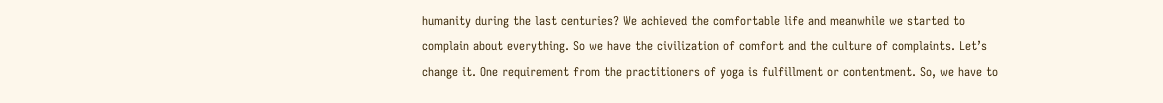humanity during the last centuries? We achieved the comfortable life and meanwhile we started to complain about everything. So we have the civilization of comfort and the culture of complaints. Let’s change it. One requirement from the practitioners of yoga is fulfillment or contentment. So, we have to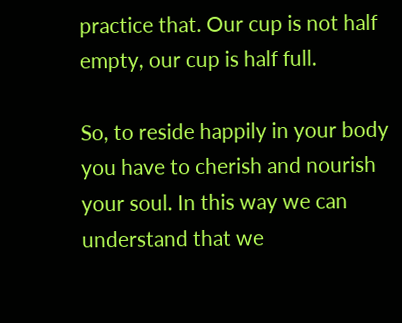practice that. Our cup is not half empty, our cup is half full.

So, to reside happily in your body you have to cherish and nourish your soul. In this way we can understand that we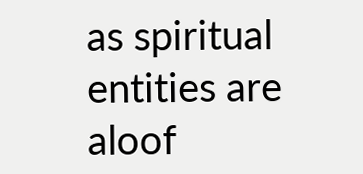as spiritual entities are aloof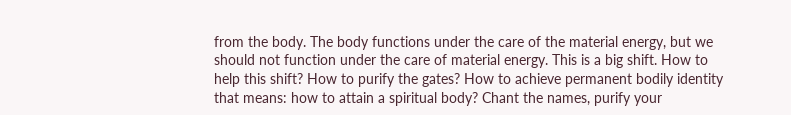from the body. The body functions under the care of the material energy, but we should not function under the care of material energy. This is a big shift. How to help this shift? How to purify the gates? How to achieve permanent bodily identity that means: how to attain a spiritual body? Chant the names, purify your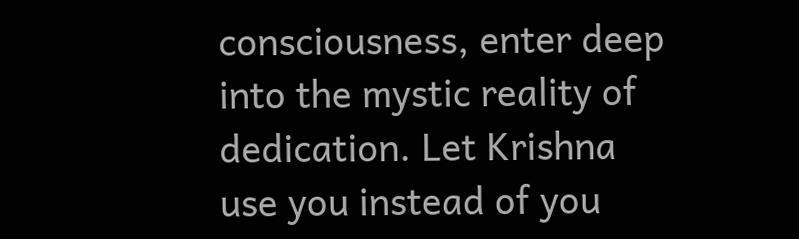consciousness, enter deep into the mystic reality of dedication. Let Krishna use you instead of you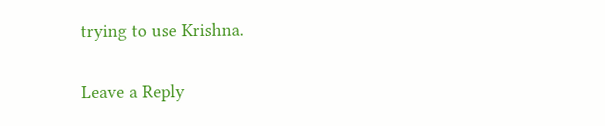trying to use Krishna.

Leave a Reply